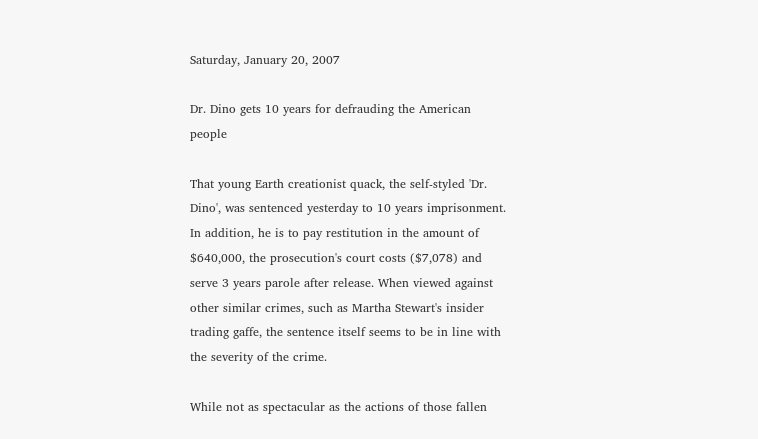Saturday, January 20, 2007

Dr. Dino gets 10 years for defrauding the American people

That young Earth creationist quack, the self-styled 'Dr. Dino', was sentenced yesterday to 10 years imprisonment. In addition, he is to pay restitution in the amount of $640,000, the prosecution's court costs ($7,078) and serve 3 years parole after release. When viewed against other similar crimes, such as Martha Stewart's insider trading gaffe, the sentence itself seems to be in line with the severity of the crime.

While not as spectacular as the actions of those fallen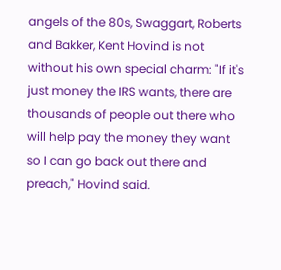angels of the 80s, Swaggart, Roberts and Bakker, Kent Hovind is not without his own special charm: "If it's just money the IRS wants, there are thousands of people out there who will help pay the money they want so I can go back out there and preach," Hovind said.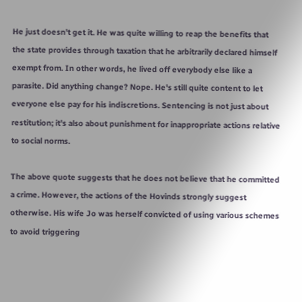He just doesn't get it. He was quite willing to reap the benefits that the state provides through taxation that he arbitrarily declared himself exempt from. In other words, he lived off everybody else like a parasite. Did anything change? Nope. He's still quite content to let everyone else pay for his indiscretions. Sentencing is not just about restitution; it's also about punishment for inappropriate actions relative to social norms.

The above quote suggests that he does not believe that he committed a crime. However, the actions of the Hovinds strongly suggest otherwise. His wife Jo was herself convicted of using various schemes to avoid triggering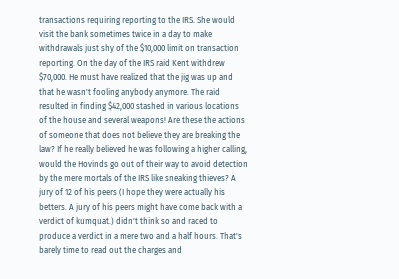transactions requiring reporting to the IRS. She would visit the bank sometimes twice in a day to make withdrawals just shy of the $10,000 limit on transaction reporting. On the day of the IRS raid Kent withdrew $70,000. He must have realized that the jig was up and that he wasn't fooling anybody anymore. The raid resulted in finding $42,000 stashed in various locations of the house and several weapons! Are these the actions of someone that does not believe they are breaking the law? If he really believed he was following a higher calling, would the Hovinds go out of their way to avoid detection by the mere mortals of the IRS like sneaking thieves? A jury of 12 of his peers (I hope they were actually his betters. A jury of his peers might have come back with a verdict of kumquat.) didn't think so and raced to produce a verdict in a mere two and a half hours. That's barely time to read out the charges and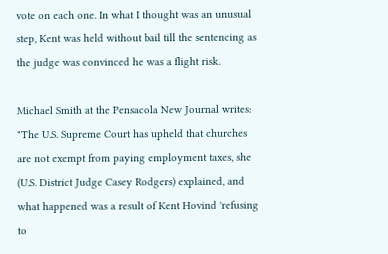vote on each one. In what I thought was an unusual step, Kent was held without bail till the sentencing as the judge was convinced he was a flight risk.

Michael Smith at the Pensacola New Journal writes: "The U.S. Supreme Court has upheld that churches are not exempt from paying employment taxes, she (U.S. District Judge Casey Rodgers) explained, and what happened was a result of Kent Hovind 'refusing to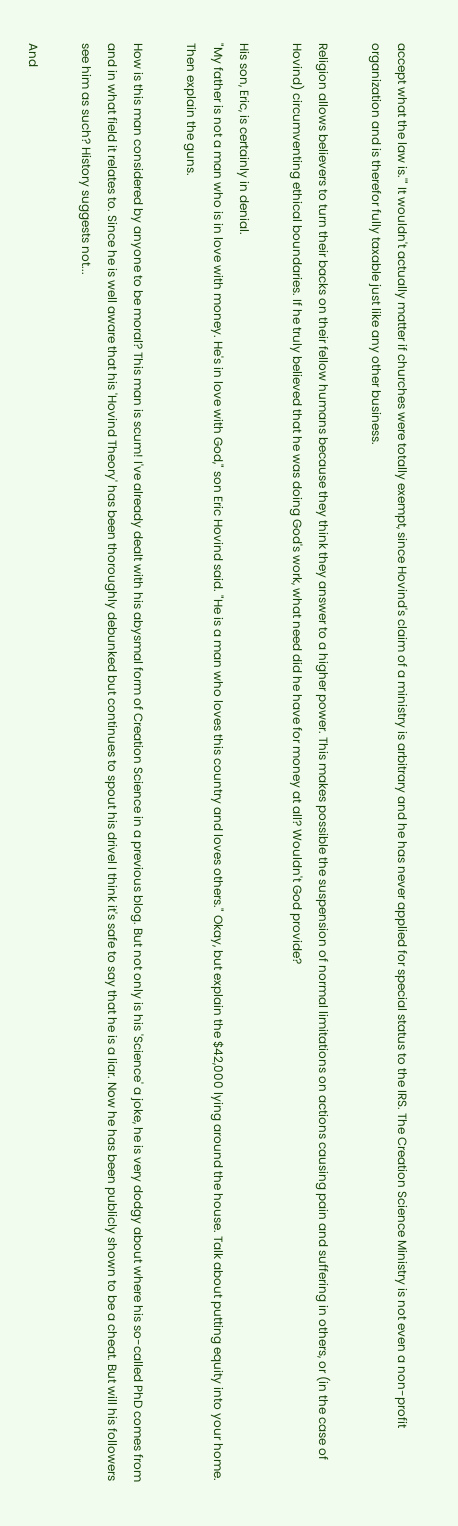accept what the law is.'" It wouldn't actually matter if churches were totally exempt, since Hovind's claim of a ministry is arbitrary and he has never applied for special status to the IRS. The Creation Science Ministry is not even a non-profit organization and is therefor fully taxable just like any other business.

Religion allows believers to turn their backs on their fellow humans because they think they answer to a higher power. This makes possible the suspension of normal limitations on actions causing pain and suffering in others, or (in the case of Hovind) circumventing ethical boundaries. If he truly believed that he was doing God's work, what need did he have for money at all? Wouldn't God provide?

His son, Eric, is certainly in denial.
"My father is not a man who is in love with money. He's in love with God," son Eric Hovind said. "He is a man who loves this country and loves others." Okay, but explain the $42,000 lying around the house. Talk about putting equity into your home. Then explain the guns.

How is this man considered by anyone to be moral? This man is scum! I've already dealt with his abysmal form of Creation Science in a previous blog. But not only is his 'Science' a joke, he is very dodgy about where his so-called PhD comes from and in what field it relates to. Since he is well aware that his 'Hovind Theory' has been thoroughly debunked but continues to spout his drivel I think it's safe to say that he is a liar. Now he has been publicly shown to be a cheat. But will his followers see him as such? History suggests not...

And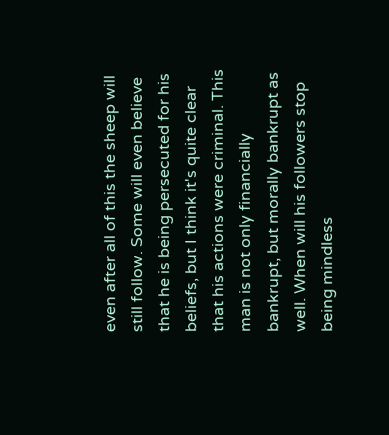even after all of this the sheep will still follow. Some will even believe that he is being persecuted for his beliefs, but I think it's quite clear that his actions were criminal. This man is not only financially bankrupt, but morally bankrupt as well. When will his followers stop being mindless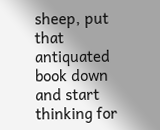sheep, put that antiquated book down and start thinking for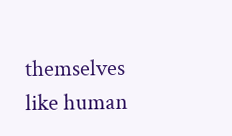themselves like human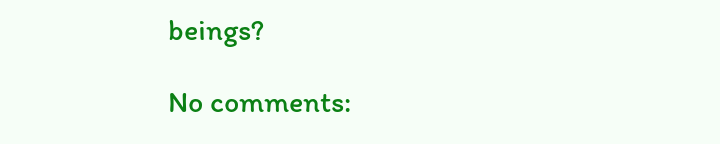beings?

No comments: